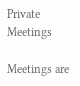Private Meetings

Meetings are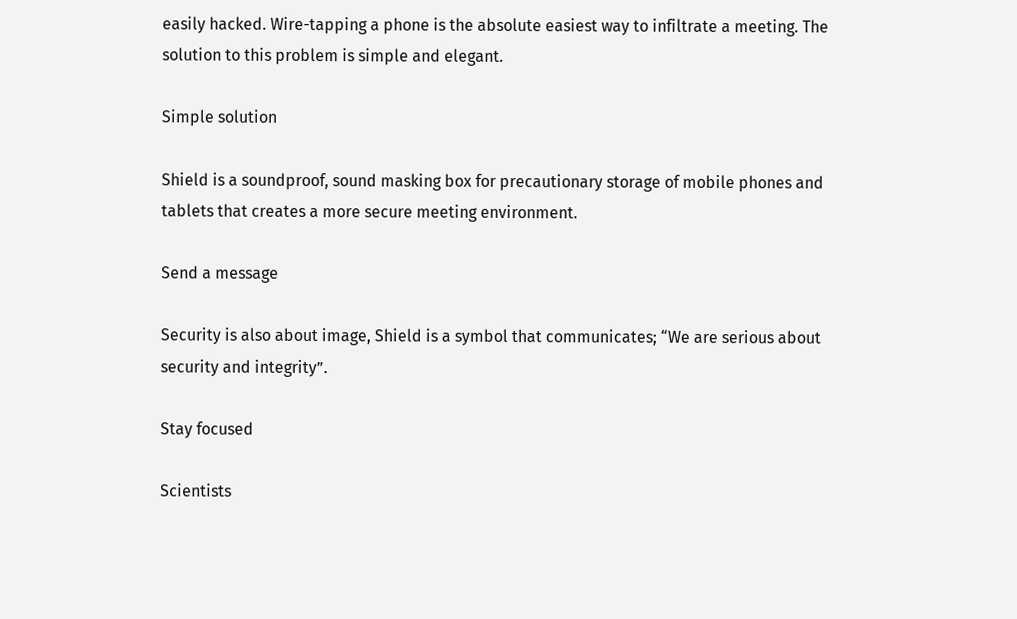easily hacked. Wire-tapping a phone is the absolute easiest way to infiltrate a meeting. The solution to this problem is simple and elegant.

Simple solution

Shield is a soundproof, sound masking box for precautionary storage of mobile phones and tablets that creates a more secure meeting environment.

Send a message

Security is also about image, Shield is a symbol that communicates; “We are serious about security and integrity”.

Stay focused

Scientists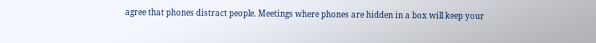agree that phones distract people. Meetings where phones are hidden in a box will keep your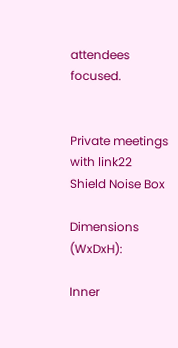attendees focused.


Private meetings with link22 Shield Noise Box

Dimensions (WxDxH):

Inner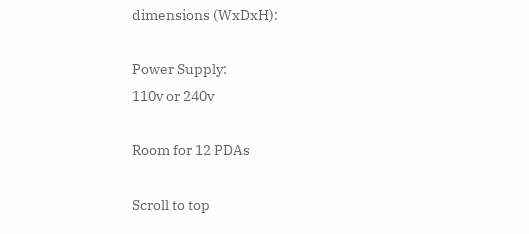dimensions (WxDxH):

Power Supply:
110v or 240v

Room for 12 PDAs

Scroll to top